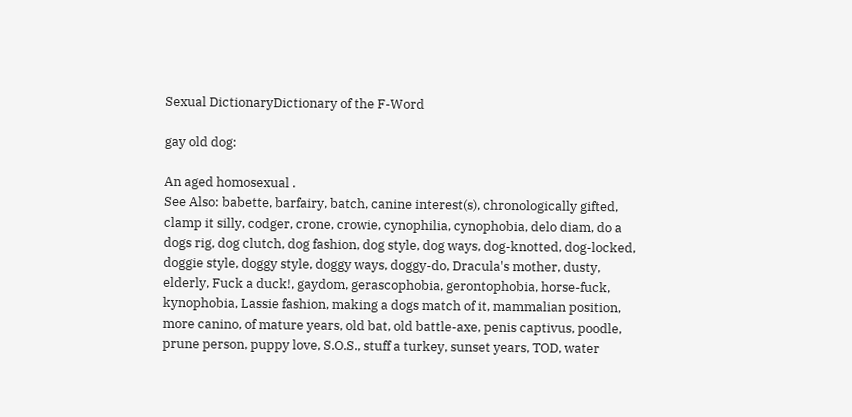Sexual DictionaryDictionary of the F-Word

gay old dog:

An aged homosexual .
See Also: babette, barfairy, batch, canine interest(s), chronologically gifted, clamp it silly, codger, crone, crowie, cynophilia, cynophobia, delo diam, do a dogs rig, dog clutch, dog fashion, dog style, dog ways, dog-knotted, dog-locked, doggie style, doggy style, doggy ways, doggy-do, Dracula's mother, dusty, elderly, Fuck a duck!, gaydom, gerascophobia, gerontophobia, horse-fuck, kynophobia, Lassie fashion, making a dogs match of it, mammalian position, more canino, of mature years, old bat, old battle-axe, penis captivus, poodle, prune person, puppy love, S.O.S., stuff a turkey, sunset years, TOD, water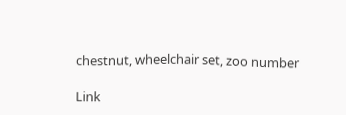chestnut, wheelchair set, zoo number

Link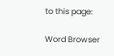to this page:

Word Browser